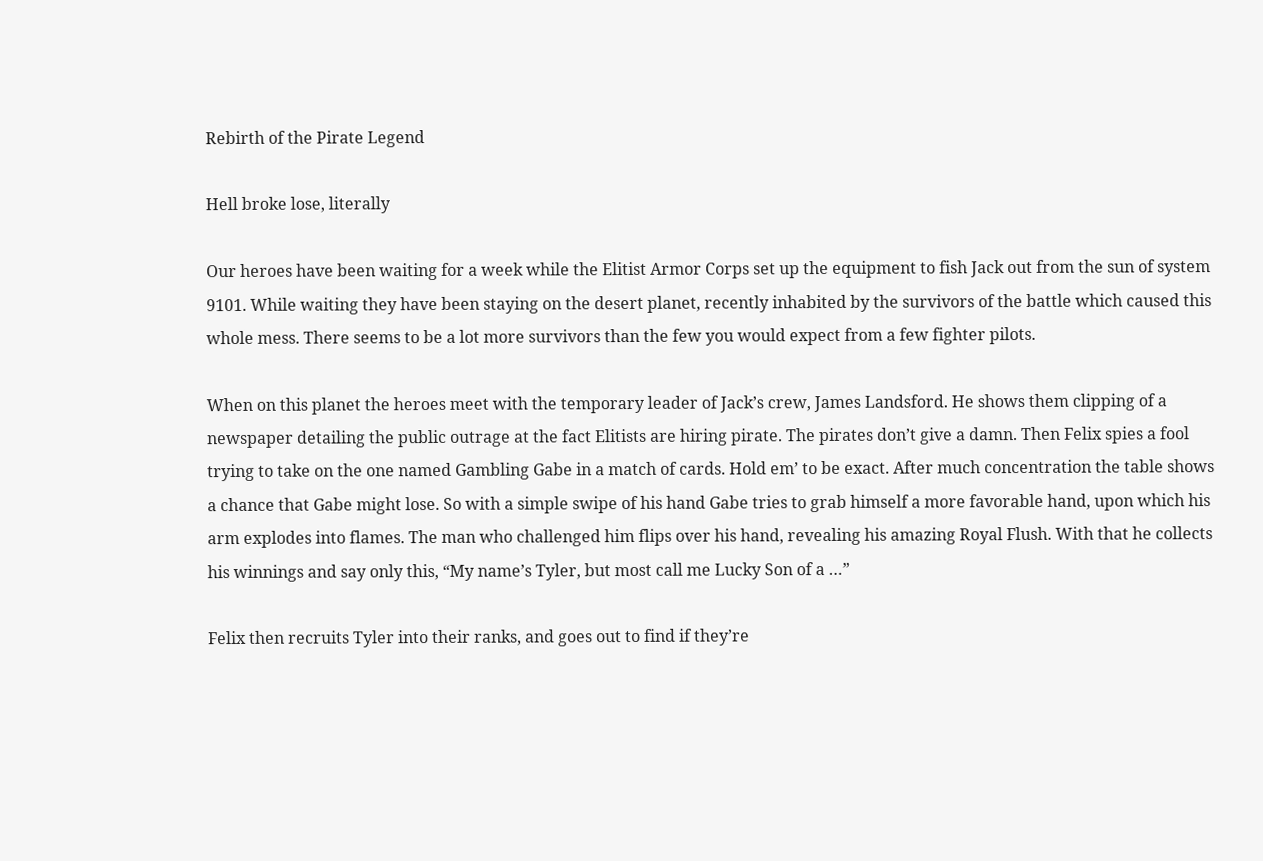Rebirth of the Pirate Legend

Hell broke lose, literally

Our heroes have been waiting for a week while the Elitist Armor Corps set up the equipment to fish Jack out from the sun of system 9101. While waiting they have been staying on the desert planet, recently inhabited by the survivors of the battle which caused this whole mess. There seems to be a lot more survivors than the few you would expect from a few fighter pilots.

When on this planet the heroes meet with the temporary leader of Jack’s crew, James Landsford. He shows them clipping of a newspaper detailing the public outrage at the fact Elitists are hiring pirate. The pirates don’t give a damn. Then Felix spies a fool trying to take on the one named Gambling Gabe in a match of cards. Hold em’ to be exact. After much concentration the table shows a chance that Gabe might lose. So with a simple swipe of his hand Gabe tries to grab himself a more favorable hand, upon which his arm explodes into flames. The man who challenged him flips over his hand, revealing his amazing Royal Flush. With that he collects his winnings and say only this, “My name’s Tyler, but most call me Lucky Son of a …”

Felix then recruits Tyler into their ranks, and goes out to find if they’re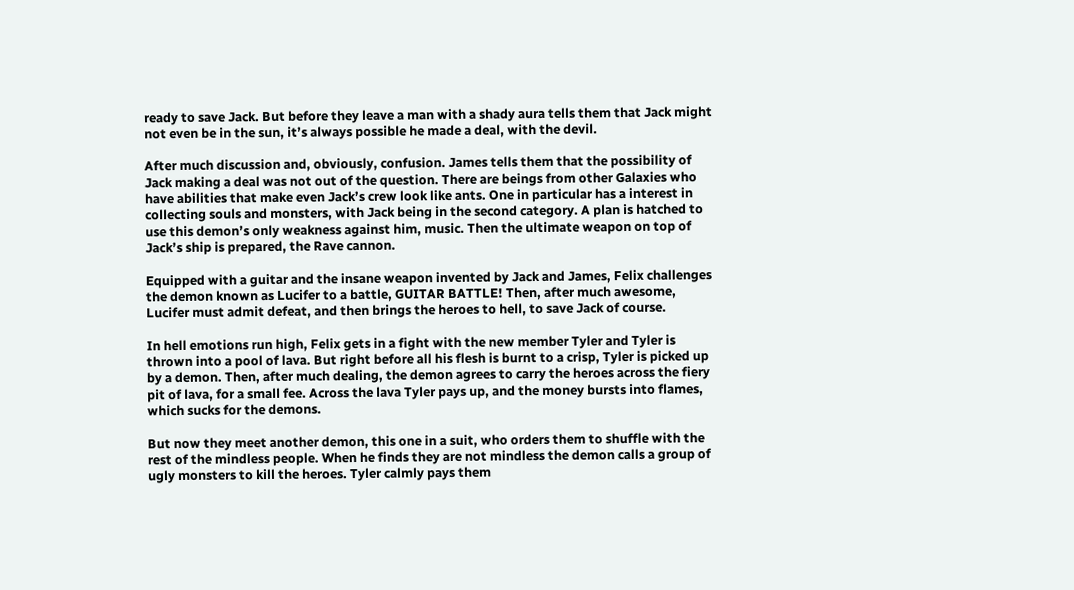ready to save Jack. But before they leave a man with a shady aura tells them that Jack might not even be in the sun, it’s always possible he made a deal, with the devil.

After much discussion and, obviously, confusion. James tells them that the possibility of Jack making a deal was not out of the question. There are beings from other Galaxies who have abilities that make even Jack’s crew look like ants. One in particular has a interest in collecting souls and monsters, with Jack being in the second category. A plan is hatched to use this demon’s only weakness against him, music. Then the ultimate weapon on top of Jack’s ship is prepared, the Rave cannon.

Equipped with a guitar and the insane weapon invented by Jack and James, Felix challenges the demon known as Lucifer to a battle, GUITAR BATTLE! Then, after much awesome, Lucifer must admit defeat, and then brings the heroes to hell, to save Jack of course.

In hell emotions run high, Felix gets in a fight with the new member Tyler and Tyler is thrown into a pool of lava. But right before all his flesh is burnt to a crisp, Tyler is picked up by a demon. Then, after much dealing, the demon agrees to carry the heroes across the fiery pit of lava, for a small fee. Across the lava Tyler pays up, and the money bursts into flames, which sucks for the demons.

But now they meet another demon, this one in a suit, who orders them to shuffle with the rest of the mindless people. When he finds they are not mindless the demon calls a group of ugly monsters to kill the heroes. Tyler calmly pays them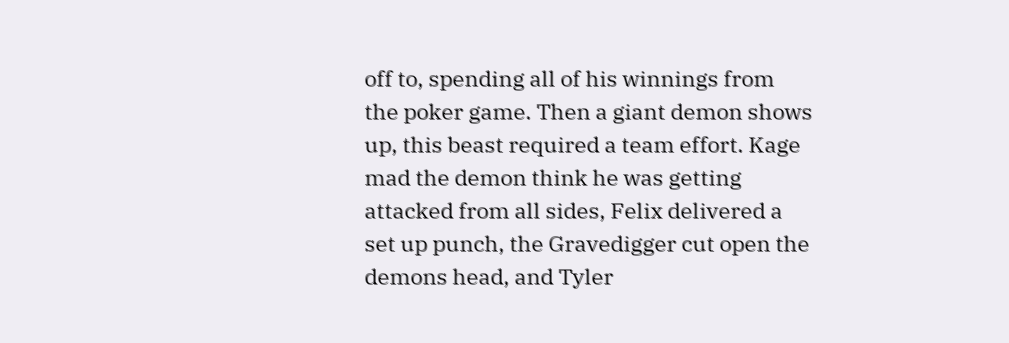off to, spending all of his winnings from the poker game. Then a giant demon shows up, this beast required a team effort. Kage mad the demon think he was getting attacked from all sides, Felix delivered a set up punch, the Gravedigger cut open the demons head, and Tyler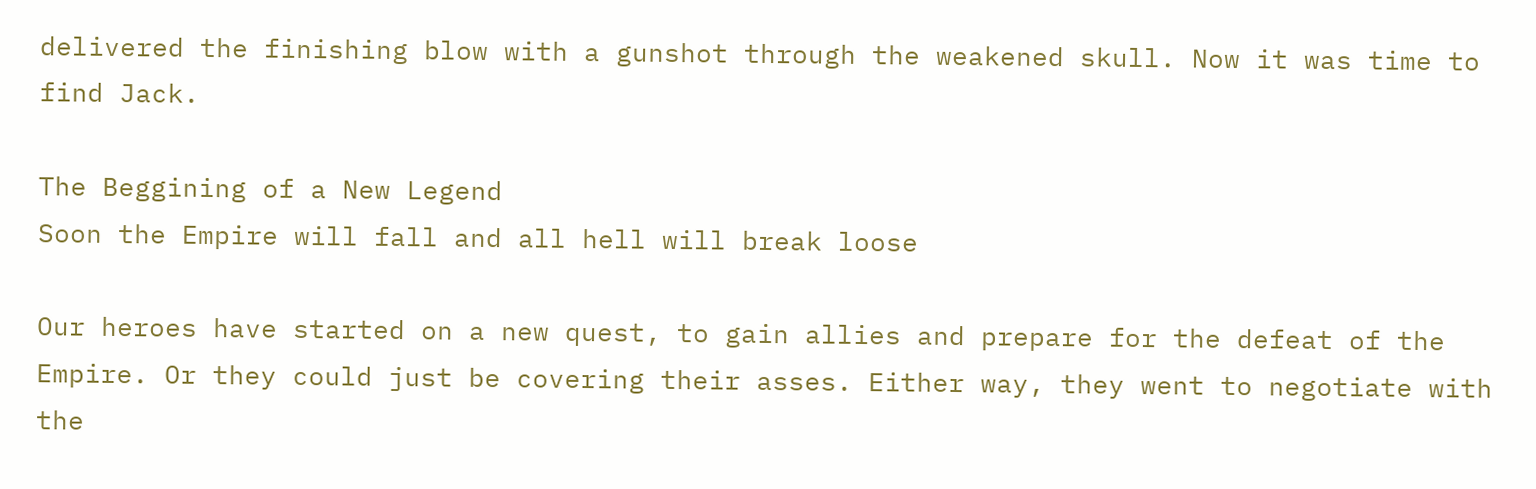delivered the finishing blow with a gunshot through the weakened skull. Now it was time to find Jack.

The Beggining of a New Legend
Soon the Empire will fall and all hell will break loose

Our heroes have started on a new quest, to gain allies and prepare for the defeat of the Empire. Or they could just be covering their asses. Either way, they went to negotiate with the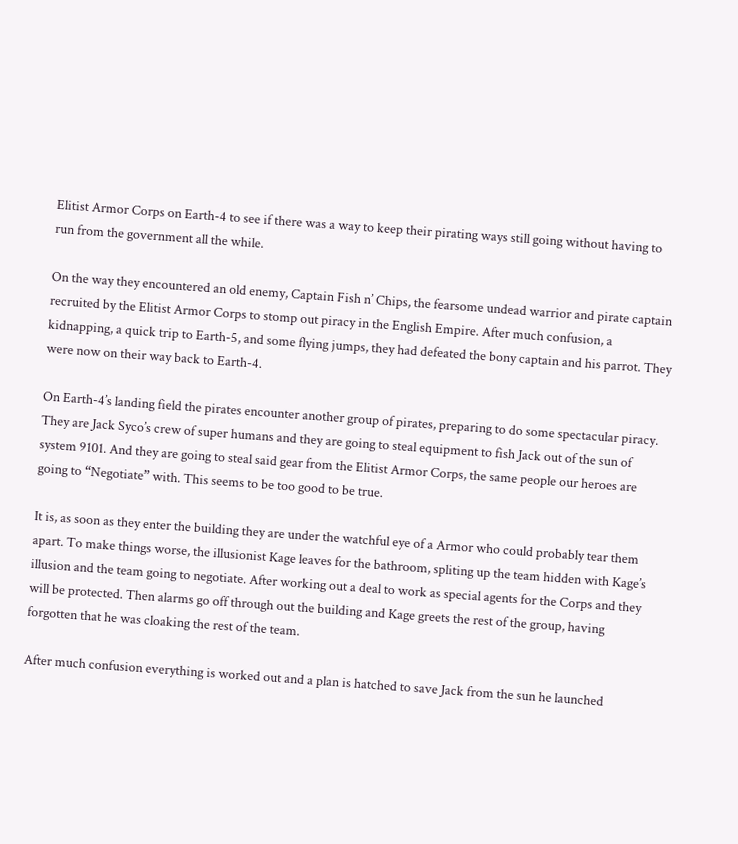Elitist Armor Corps on Earth-4 to see if there was a way to keep their pirating ways still going without having to run from the government all the while.

On the way they encountered an old enemy, Captain Fish n’ Chips, the fearsome undead warrior and pirate captain recruited by the Elitist Armor Corps to stomp out piracy in the English Empire. After much confusion, a kidnapping, a quick trip to Earth-5, and some flying jumps, they had defeated the bony captain and his parrot. They were now on their way back to Earth-4.

On Earth-4’s landing field the pirates encounter another group of pirates, preparing to do some spectacular piracy. They are Jack Syco’s crew of super humans and they are going to steal equipment to fish Jack out of the sun of system 9101. And they are going to steal said gear from the Elitist Armor Corps, the same people our heroes are going to “Negotiate” with. This seems to be too good to be true.

It is, as soon as they enter the building they are under the watchful eye of a Armor who could probably tear them apart. To make things worse, the illusionist Kage leaves for the bathroom, spliting up the team hidden with Kage’s illusion and the team going to negotiate. After working out a deal to work as special agents for the Corps and they will be protected. Then alarms go off through out the building and Kage greets the rest of the group, having forgotten that he was cloaking the rest of the team.

After much confusion everything is worked out and a plan is hatched to save Jack from the sun he launched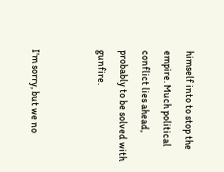himself into to stop the empire. Much political conflict lies ahead, probably to be solved with gunfire.


I'm sorry, but we no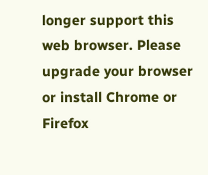longer support this web browser. Please upgrade your browser or install Chrome or Firefox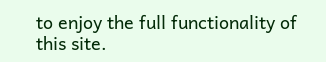to enjoy the full functionality of this site.